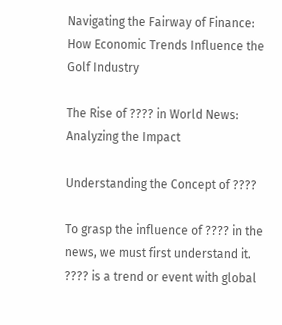Navigating the Fairway of Finance: How Economic Trends Influence the Golf Industry

The Rise of ???? in World News: Analyzing the Impact

Understanding the Concept of ????

To grasp the influence of ???? in the news, we must first understand it. ???? is a trend or event with global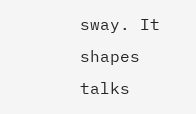sway. It shapes talks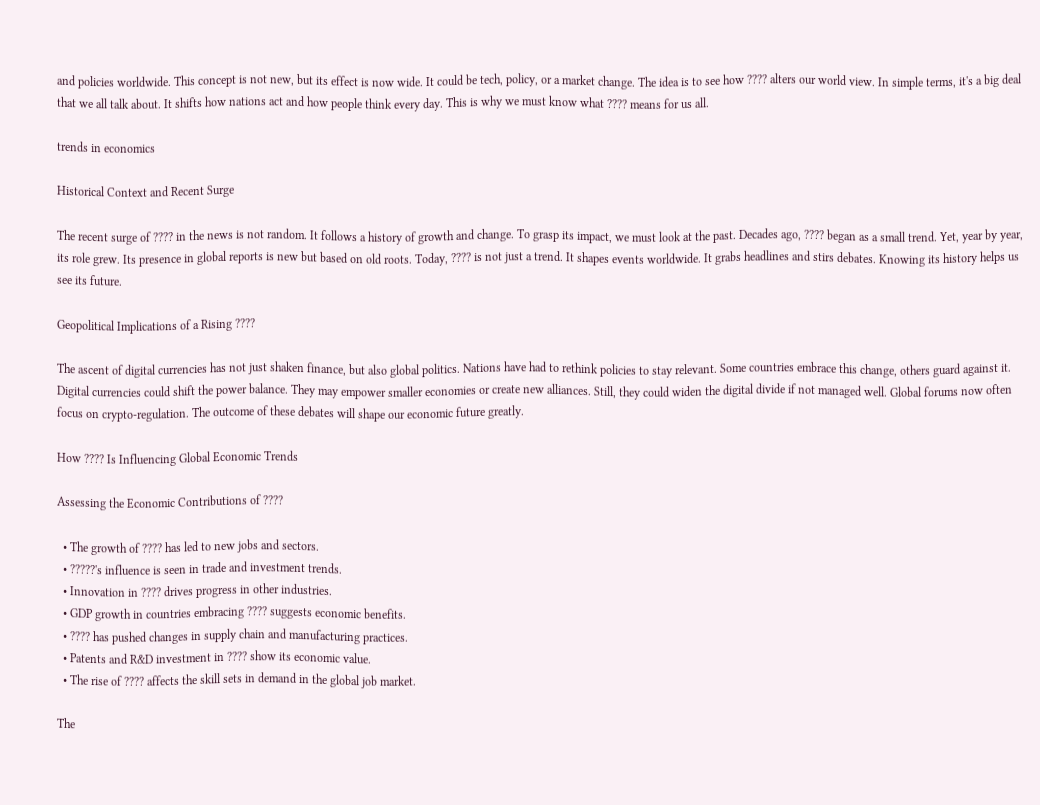and policies worldwide. This concept is not new, but its effect is now wide. It could be tech, policy, or a market change. The idea is to see how ???? alters our world view. In simple terms, it's a big deal that we all talk about. It shifts how nations act and how people think every day. This is why we must know what ???? means for us all.

trends in economics

Historical Context and Recent Surge

The recent surge of ???? in the news is not random. It follows a history of growth and change. To grasp its impact, we must look at the past. Decades ago, ???? began as a small trend. Yet, year by year, its role grew. Its presence in global reports is new but based on old roots. Today, ???? is not just a trend. It shapes events worldwide. It grabs headlines and stirs debates. Knowing its history helps us see its future.

Geopolitical Implications of a Rising ????

The ascent of digital currencies has not just shaken finance, but also global politics. Nations have had to rethink policies to stay relevant. Some countries embrace this change, others guard against it. Digital currencies could shift the power balance. They may empower smaller economies or create new alliances. Still, they could widen the digital divide if not managed well. Global forums now often focus on crypto-regulation. The outcome of these debates will shape our economic future greatly.

How ???? Is Influencing Global Economic Trends

Assessing the Economic Contributions of ????

  • The growth of ???? has led to new jobs and sectors.
  • ?????'s influence is seen in trade and investment trends.
  • Innovation in ???? drives progress in other industries.
  • GDP growth in countries embracing ???? suggests economic benefits.
  • ???? has pushed changes in supply chain and manufacturing practices.
  • Patents and R&D investment in ???? show its economic value.
  • The rise of ???? affects the skill sets in demand in the global job market.

The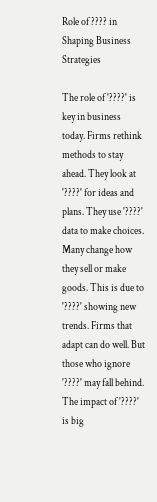Role of ???? in Shaping Business Strategies

The role of '????' is key in business today. Firms rethink methods to stay ahead. They look at '????' for ideas and plans. They use '????' data to make choices. Many change how they sell or make goods. This is due to '????' showing new trends. Firms that adapt can do well. But those who ignore '????' may fall behind. The impact of '????' is big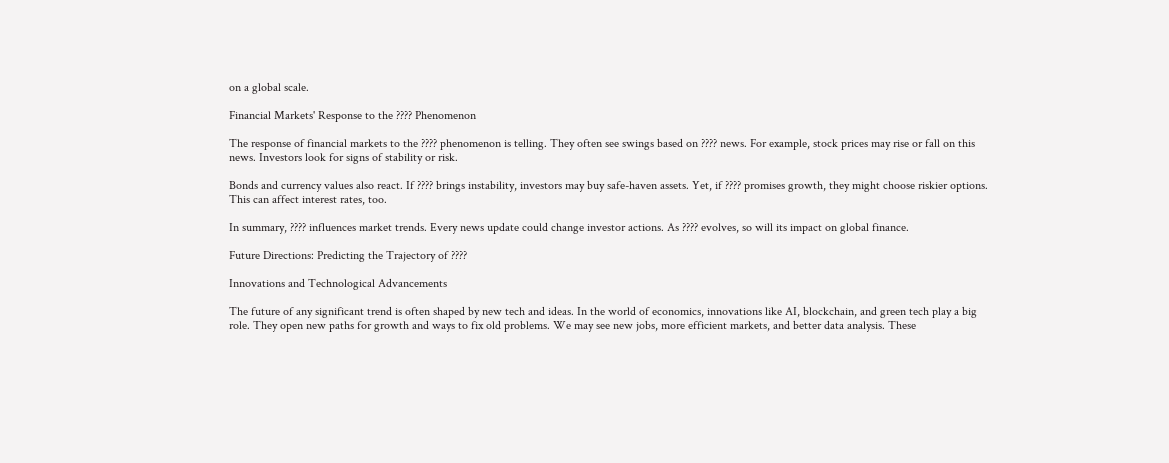on a global scale.

Financial Markets' Response to the ???? Phenomenon

The response of financial markets to the ???? phenomenon is telling. They often see swings based on ???? news. For example, stock prices may rise or fall on this news. Investors look for signs of stability or risk.

Bonds and currency values also react. If ???? brings instability, investors may buy safe-haven assets. Yet, if ???? promises growth, they might choose riskier options. This can affect interest rates, too.

In summary, ???? influences market trends. Every news update could change investor actions. As ???? evolves, so will its impact on global finance.

Future Directions: Predicting the Trajectory of ????

Innovations and Technological Advancements

The future of any significant trend is often shaped by new tech and ideas. In the world of economics, innovations like AI, blockchain, and green tech play a big role. They open new paths for growth and ways to fix old problems. We may see new jobs, more efficient markets, and better data analysis. These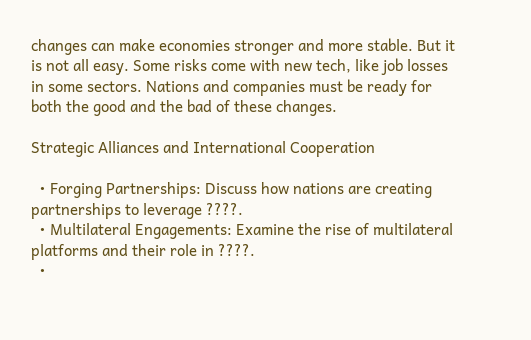changes can make economies stronger and more stable. But it is not all easy. Some risks come with new tech, like job losses in some sectors. Nations and companies must be ready for both the good and the bad of these changes.

Strategic Alliances and International Cooperation

  • Forging Partnerships: Discuss how nations are creating partnerships to leverage ????.
  • Multilateral Engagements: Examine the rise of multilateral platforms and their role in ????.
  •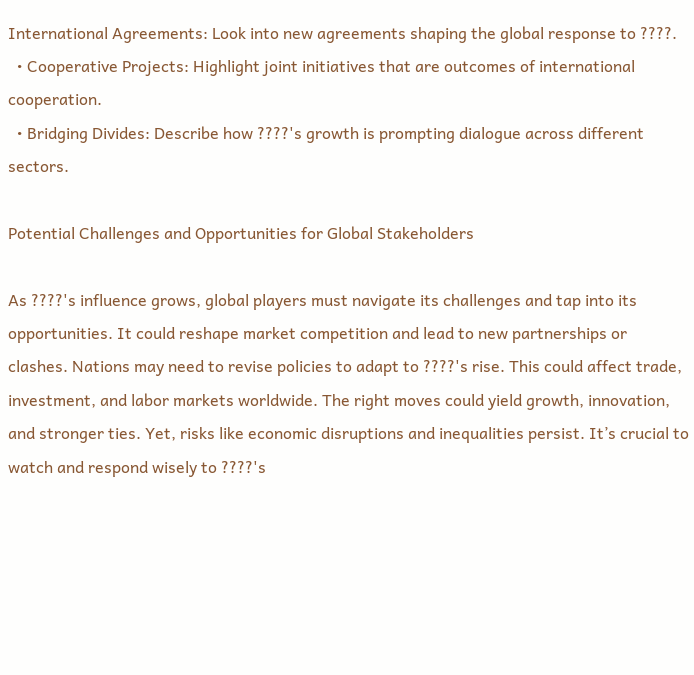International Agreements: Look into new agreements shaping the global response to ????.
  • Cooperative Projects: Highlight joint initiatives that are outcomes of international cooperation.
  • Bridging Divides: Describe how ????'s growth is prompting dialogue across different sectors.

Potential Challenges and Opportunities for Global Stakeholders

As ????'s influence grows, global players must navigate its challenges and tap into its opportunities. It could reshape market competition and lead to new partnerships or clashes. Nations may need to revise policies to adapt to ????'s rise. This could affect trade, investment, and labor markets worldwide. The right moves could yield growth, innovation, and stronger ties. Yet, risks like economic disruptions and inequalities persist. It’s crucial to watch and respond wisely to ????'s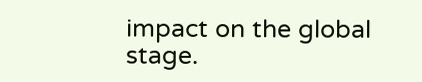impact on the global stage.